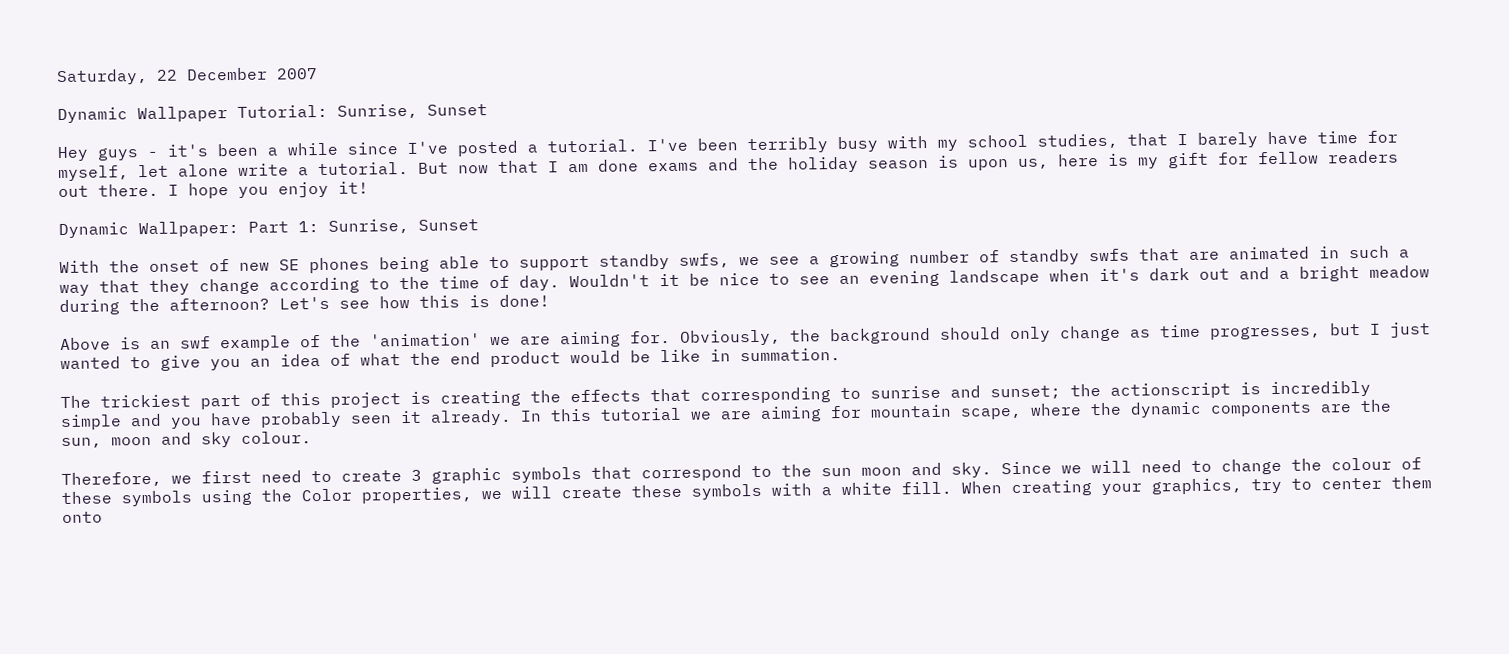Saturday, 22 December 2007

Dynamic Wallpaper Tutorial: Sunrise, Sunset

Hey guys - it's been a while since I've posted a tutorial. I've been terribly busy with my school studies, that I barely have time for myself, let alone write a tutorial. But now that I am done exams and the holiday season is upon us, here is my gift for fellow readers out there. I hope you enjoy it!

Dynamic Wallpaper: Part 1: Sunrise, Sunset

With the onset of new SE phones being able to support standby swfs, we see a growing number of standby swfs that are animated in such a way that they change according to the time of day. Wouldn't it be nice to see an evening landscape when it's dark out and a bright meadow during the afternoon? Let's see how this is done!

Above is an swf example of the 'animation' we are aiming for. Obviously, the background should only change as time progresses, but I just wanted to give you an idea of what the end product would be like in summation.

The trickiest part of this project is creating the effects that corresponding to sunrise and sunset; the actionscript is incredibly simple and you have probably seen it already. In this tutorial we are aiming for mountain scape, where the dynamic components are the sun, moon and sky colour.

Therefore, we first need to create 3 graphic symbols that correspond to the sun moon and sky. Since we will need to change the colour of these symbols using the Color properties, we will create these symbols with a white fill. When creating your graphics, try to center them onto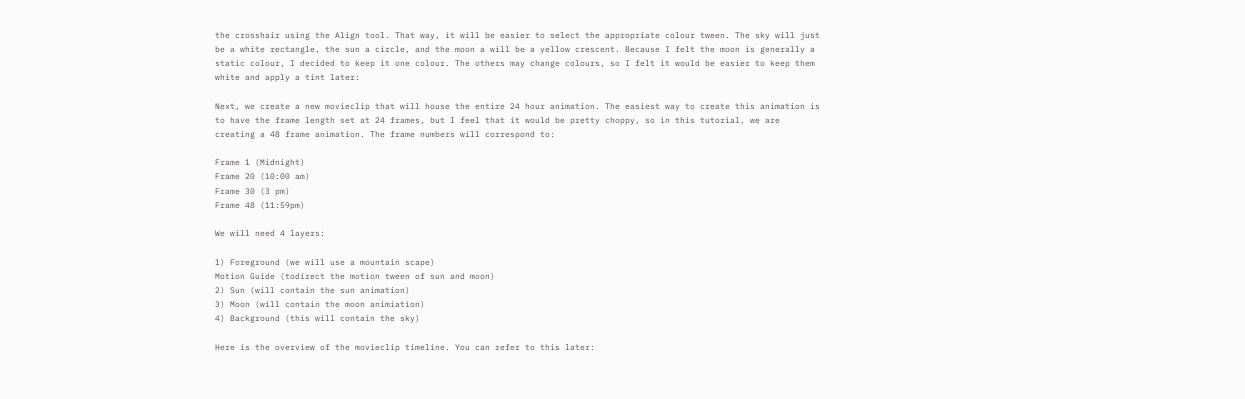the crosshair using the Align tool. That way, it will be easier to select the appropriate colour tween. The sky will just be a white rectangle, the sun a circle, and the moon a will be a yellow crescent. Because I felt the moon is generally a static colour, I decided to keep it one colour. The others may change colours, so I felt it would be easier to keep them white and apply a tint later:

Next, we create a new movieclip that will house the entire 24 hour animation. The easiest way to create this animation is to have the frame length set at 24 frames, but I feel that it would be pretty choppy, so in this tutorial, we are creating a 48 frame animation. The frame numbers will correspond to:

Frame 1 (Midnight)
Frame 20 (10:00 am)
Frame 30 (3 pm)
Frame 48 (11:59pm)

We will need 4 layers:

1) Foreground (we will use a mountain scape)
Motion Guide (todirect the motion tween of sun and moon)
2) Sun (will contain the sun animation)
3) Moon (will contain the moon animiation)
4) Background (this will contain the sky)

Here is the overview of the movieclip timeline. You can refer to this later: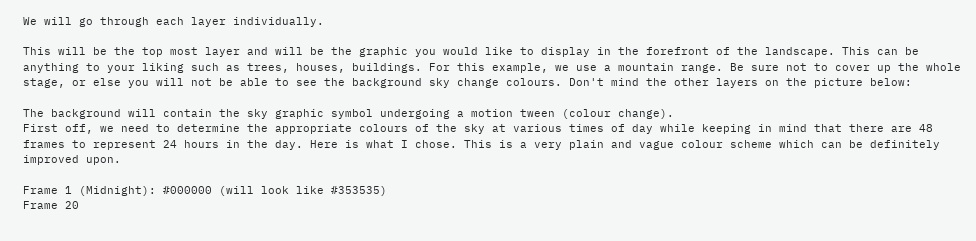We will go through each layer individually.

This will be the top most layer and will be the graphic you would like to display in the forefront of the landscape. This can be anything to your liking such as trees, houses, buildings. For this example, we use a mountain range. Be sure not to cover up the whole stage, or else you will not be able to see the background sky change colours. Don't mind the other layers on the picture below:

The background will contain the sky graphic symbol undergoing a motion tween (colour change).
First off, we need to determine the appropriate colours of the sky at various times of day while keeping in mind that there are 48 frames to represent 24 hours in the day. Here is what I chose. This is a very plain and vague colour scheme which can be definitely improved upon.

Frame 1 (Midnight): #000000 (will look like #353535)
Frame 20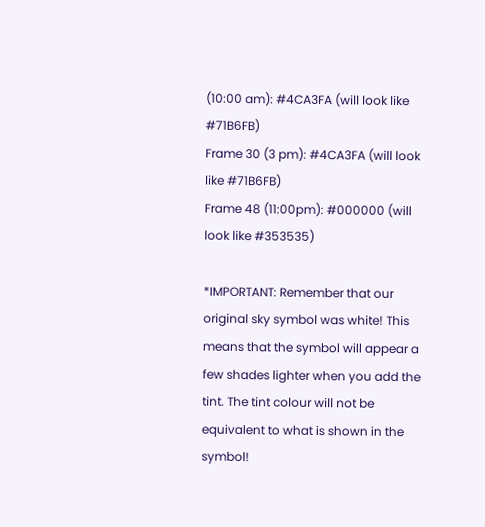(10:00 am): #4CA3FA (will look like #71B6FB)
Frame 30 (3 pm): #4CA3FA (will look like #71B6FB)
Frame 48 (11:00pm): #000000 (will look like #353535)

*IMPORTANT: Remember that our original sky symbol was white! This means that the symbol will appear a few shades lighter when you add the tint. The tint colour will not be equivalent to what is shown in the symbol!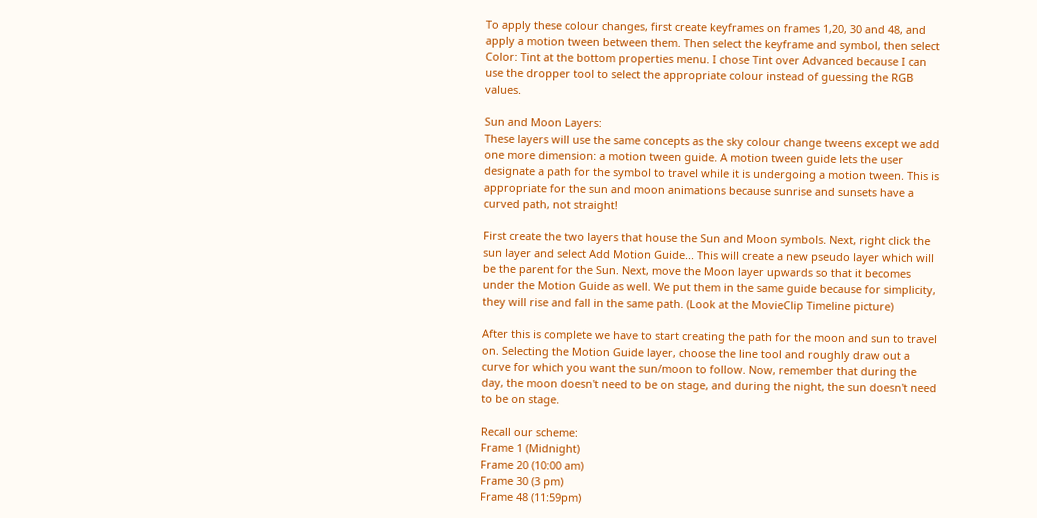To apply these colour changes, first create keyframes on frames 1,20, 30 and 48, and apply a motion tween between them. Then select the keyframe and symbol, then select Color: Tint at the bottom properties menu. I chose Tint over Advanced because I can use the dropper tool to select the appropriate colour instead of guessing the RGB values.

Sun and Moon Layers:
These layers will use the same concepts as the sky colour change tweens except we add one more dimension: a motion tween guide. A motion tween guide lets the user designate a path for the symbol to travel while it is undergoing a motion tween. This is appropriate for the sun and moon animations because sunrise and sunsets have a curved path, not straight!

First create the two layers that house the Sun and Moon symbols. Next, right click the sun layer and select Add Motion Guide... This will create a new pseudo layer which will be the parent for the Sun. Next, move the Moon layer upwards so that it becomes under the Motion Guide as well. We put them in the same guide because for simplicity, they will rise and fall in the same path. (Look at the MovieClip Timeline picture)

After this is complete we have to start creating the path for the moon and sun to travel on. Selecting the Motion Guide layer, choose the line tool and roughly draw out a curve for which you want the sun/moon to follow. Now, remember that during the day, the moon doesn't need to be on stage, and during the night, the sun doesn't need to be on stage.

Recall our scheme:
Frame 1 (Midnight)
Frame 20 (10:00 am)
Frame 30 (3 pm)
Frame 48 (11:59pm)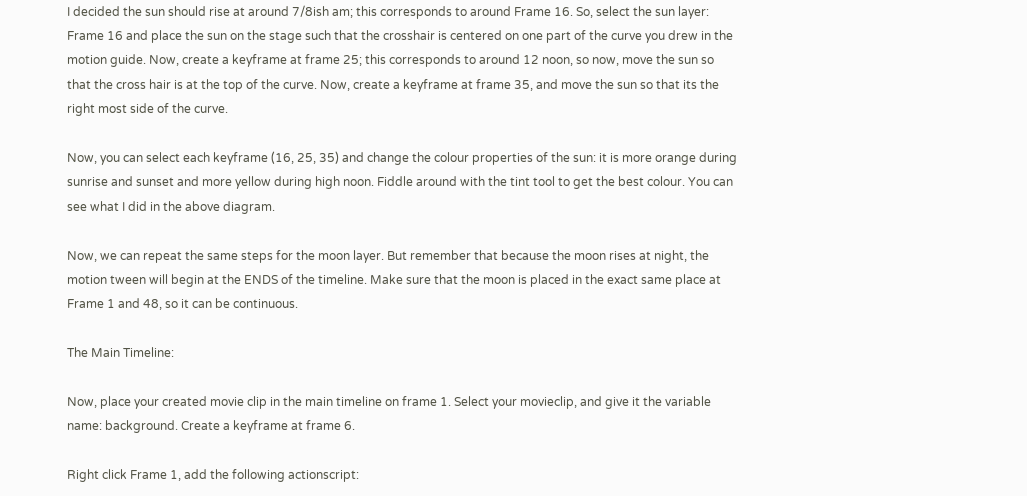I decided the sun should rise at around 7/8ish am; this corresponds to around Frame 16. So, select the sun layer: Frame 16 and place the sun on the stage such that the crosshair is centered on one part of the curve you drew in the motion guide. Now, create a keyframe at frame 25; this corresponds to around 12 noon, so now, move the sun so that the cross hair is at the top of the curve. Now, create a keyframe at frame 35, and move the sun so that its the right most side of the curve.

Now, you can select each keyframe (16, 25, 35) and change the colour properties of the sun: it is more orange during sunrise and sunset and more yellow during high noon. Fiddle around with the tint tool to get the best colour. You can see what I did in the above diagram.

Now, we can repeat the same steps for the moon layer. But remember that because the moon rises at night, the motion tween will begin at the ENDS of the timeline. Make sure that the moon is placed in the exact same place at Frame 1 and 48, so it can be continuous.

The Main Timeline:

Now, place your created movie clip in the main timeline on frame 1. Select your movieclip, and give it the variable name: background. Create a keyframe at frame 6.

Right click Frame 1, add the following actionscript: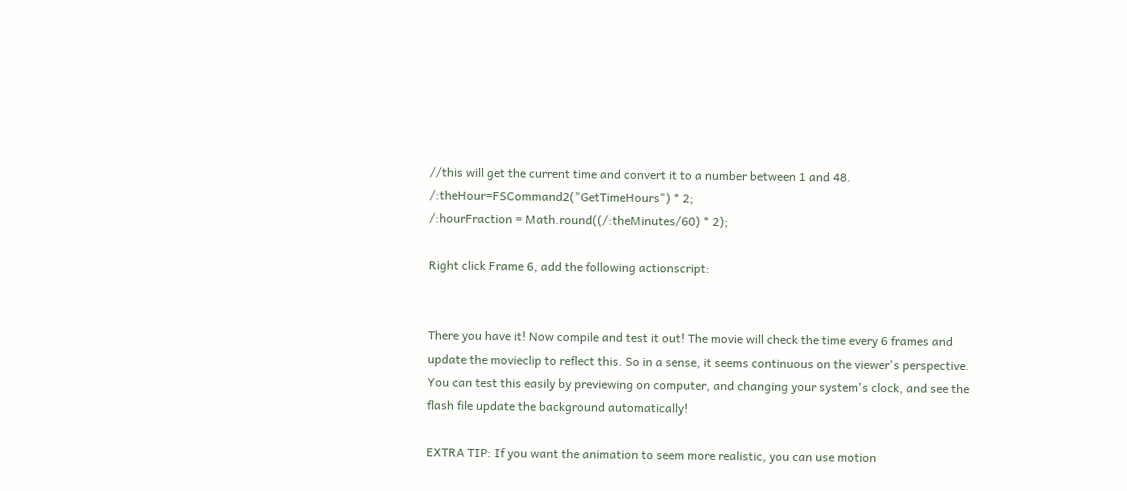//this will get the current time and convert it to a number between 1 and 48.
/:theHour=FSCommand2("GetTimeHours") * 2;
/:hourFraction = Math.round((/:theMinutes/60) * 2);

Right click Frame 6, add the following actionscript:


There you have it! Now compile and test it out! The movie will check the time every 6 frames and update the movieclip to reflect this. So in a sense, it seems continuous on the viewer's perspective. You can test this easily by previewing on computer, and changing your system's clock, and see the flash file update the background automatically!

EXTRA TIP: If you want the animation to seem more realistic, you can use motion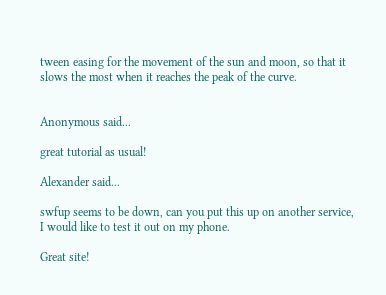tween easing for the movement of the sun and moon, so that it slows the most when it reaches the peak of the curve.


Anonymous said...

great tutorial as usual!

Alexander said...

swfup seems to be down, can you put this up on another service, I would like to test it out on my phone.

Great site!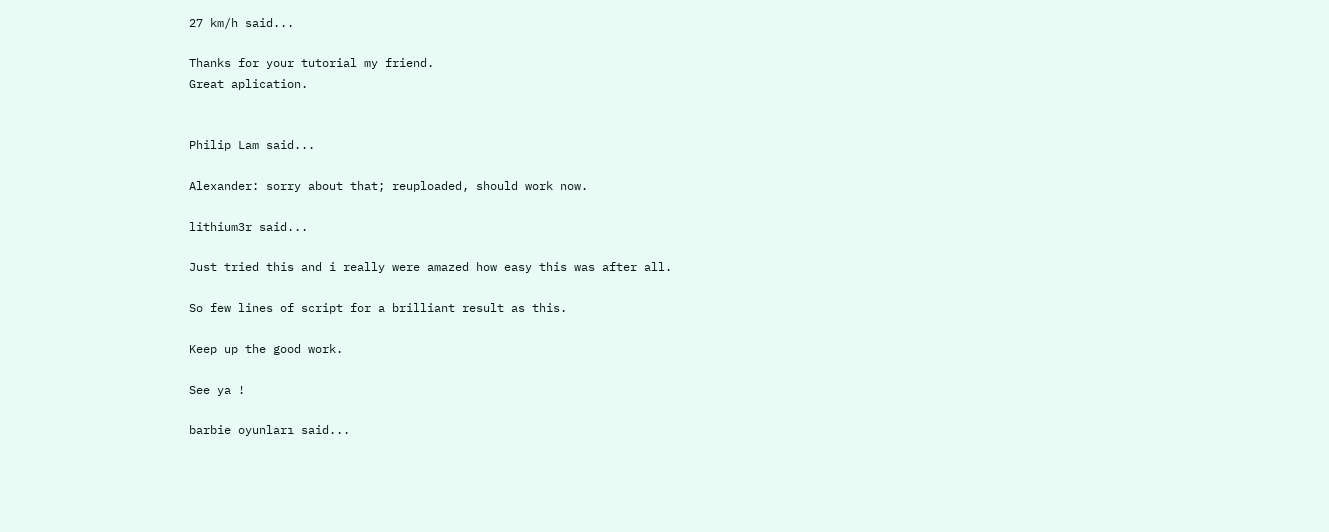27 km/h said...

Thanks for your tutorial my friend.
Great aplication.


Philip Lam said...

Alexander: sorry about that; reuploaded, should work now.

lithium3r said...

Just tried this and i really were amazed how easy this was after all.

So few lines of script for a brilliant result as this.

Keep up the good work.

See ya !

barbie oyunları said...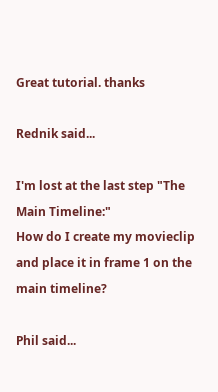Great tutorial. thanks

Rednik said...

I'm lost at the last step "The Main Timeline:"
How do I create my movieclip and place it in frame 1 on the main timeline?

Phil said...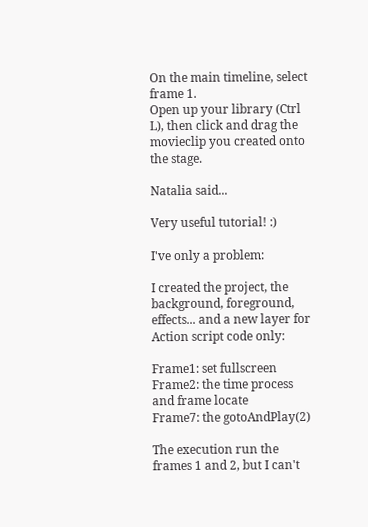On the main timeline, select frame 1.
Open up your library (Ctrl L), then click and drag the movieclip you created onto the stage.

Natalia said...

Very useful tutorial! :)

I've only a problem:

I created the project, the background, foreground, effects... and a new layer for Action script code only:

Frame1: set fullscreen
Frame2: the time process and frame locate
Frame7: the gotoAndPlay(2)

The execution run the frames 1 and 2, but I can't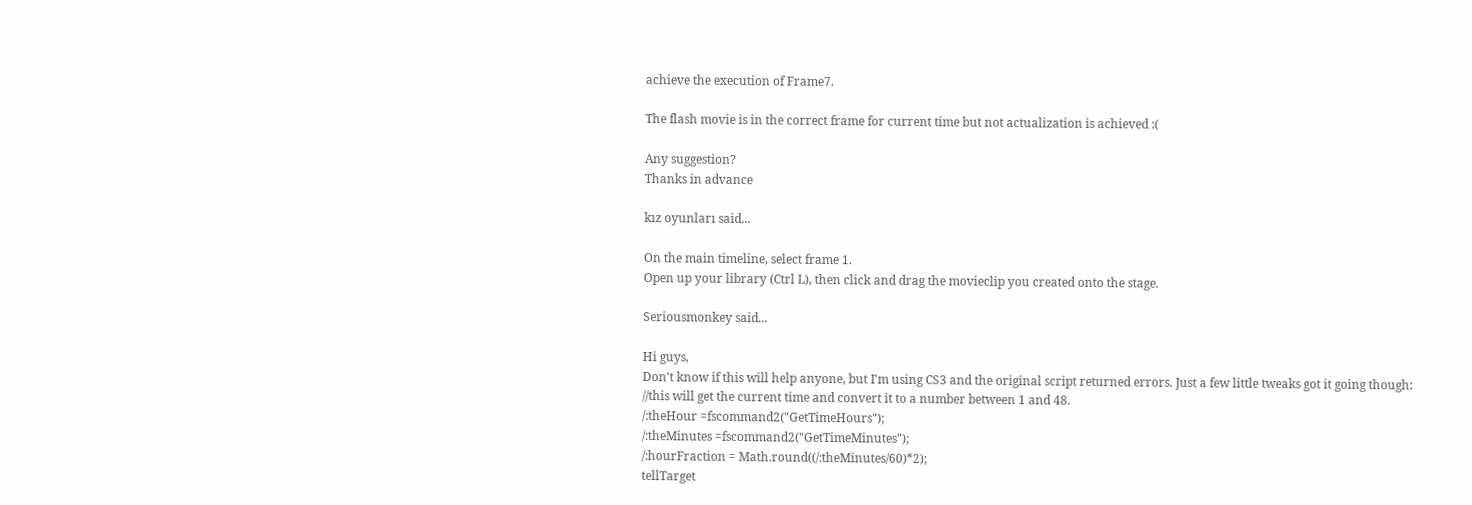achieve the execution of Frame7.

The flash movie is in the correct frame for current time but not actualization is achieved :(

Any suggestion?
Thanks in advance

kız oyunları said...

On the main timeline, select frame 1.
Open up your library (Ctrl L), then click and drag the movieclip you created onto the stage.

Seriousmonkey said...

Hi guys,
Don't know if this will help anyone, but I'm using CS3 and the original script returned errors. Just a few little tweaks got it going though:
//this will get the current time and convert it to a number between 1 and 48.
/:theHour =fscommand2("GetTimeHours");
/:theMinutes =fscommand2("GetTimeMinutes");
/:hourFraction = Math.round((/:theMinutes/60)*2);
tellTarget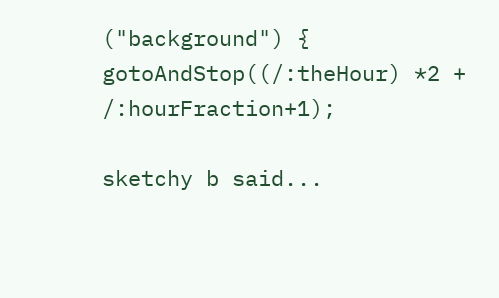("background") {
gotoAndStop((/:theHour) *2 + /:hourFraction+1);

sketchy b said...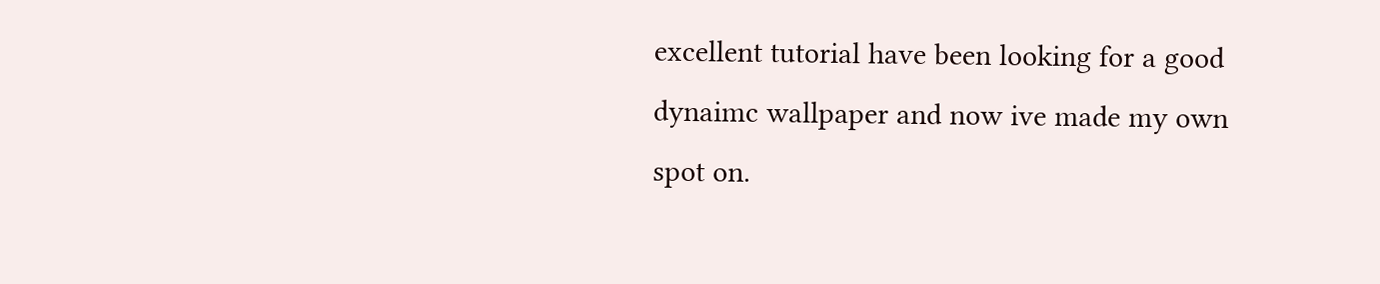excellent tutorial have been looking for a good dynaimc wallpaper and now ive made my own spot on.